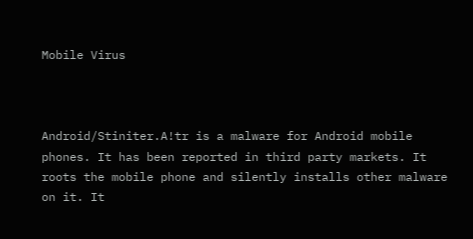Mobile Virus



Android/Stiniter.A!tr is a malware for Android mobile phones. It has been reported in third party markets. It roots the mobile phone and silently installs other malware on it. It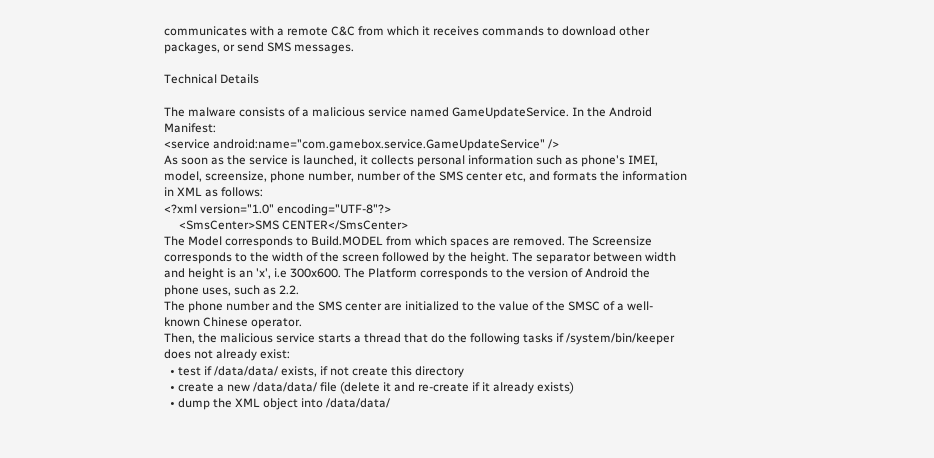communicates with a remote C&C from which it receives commands to download other packages, or send SMS messages.

Technical Details

The malware consists of a malicious service named GameUpdateService. In the Android Manifest:
<service android:name="com.gamebox.service.GameUpdateService" />
As soon as the service is launched, it collects personal information such as phone's IMEI, model, screensize, phone number, number of the SMS center etc, and formats the information in XML as follows:
<?xml version="1.0" encoding="UTF-8"?>
     <SmsCenter>SMS CENTER</SmsCenter>
The Model corresponds to Build.MODEL from which spaces are removed. The Screensize corresponds to the width of the screen followed by the height. The separator between width and height is an 'x', i.e 300x600. The Platform corresponds to the version of Android the phone uses, such as 2.2.
The phone number and the SMS center are initialized to the value of the SMSC of a well-known Chinese operator.
Then, the malicious service starts a thread that do the following tasks if /system/bin/keeper does not already exist:
  • test if /data/data/ exists, if not create this directory
  • create a new /data/data/ file (delete it and re-create if it already exists)
  • dump the XML object into /data/data/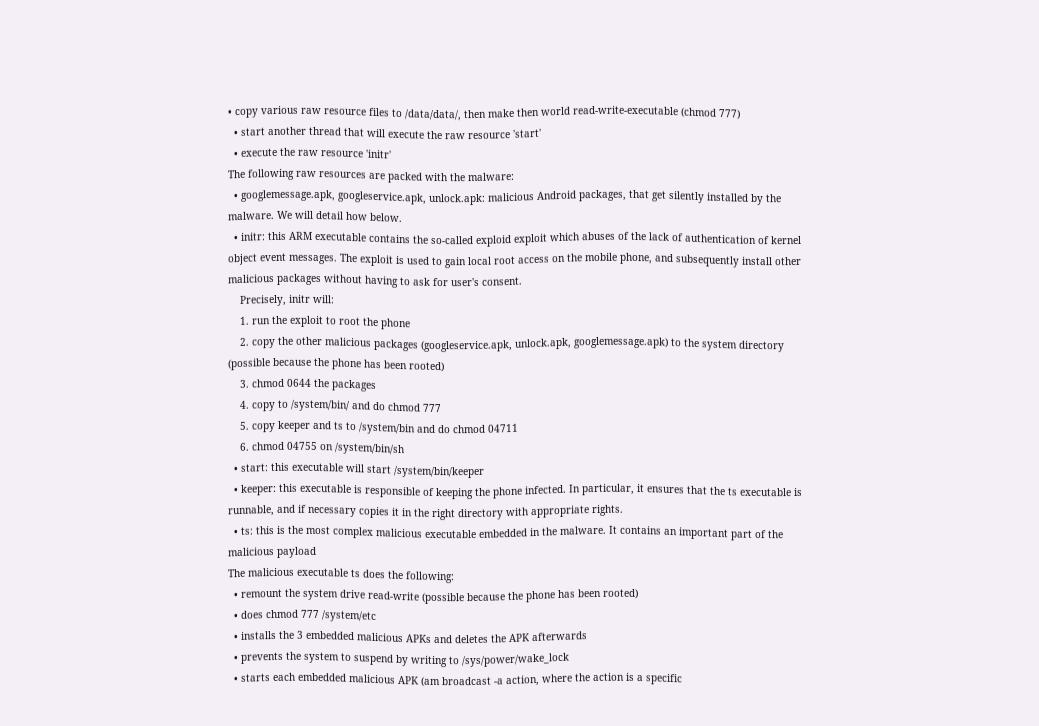• copy various raw resource files to /data/data/, then make then world read-write-executable (chmod 777)
  • start another thread that will execute the raw resource 'start'
  • execute the raw resource 'initr'
The following raw resources are packed with the malware:
  • googlemessage.apk, googleservice.apk, unlock.apk: malicious Android packages, that get silently installed by the malware. We will detail how below.
  • initr: this ARM executable contains the so-called exploid exploit which abuses of the lack of authentication of kernel object event messages. The exploit is used to gain local root access on the mobile phone, and subsequently install other malicious packages without having to ask for user's consent.
    Precisely, initr will:
    1. run the exploit to root the phone
    2. copy the other malicious packages (googleservice.apk, unlock.apk, googlemessage.apk) to the system directory (possible because the phone has been rooted)
    3. chmod 0644 the packages
    4. copy to /system/bin/ and do chmod 777
    5. copy keeper and ts to /system/bin and do chmod 04711
    6. chmod 04755 on /system/bin/sh
  • start: this executable will start /system/bin/keeper
  • keeper: this executable is responsible of keeping the phone infected. In particular, it ensures that the ts executable is runnable, and if necessary copies it in the right directory with appropriate rights.
  • ts: this is the most complex malicious executable embedded in the malware. It contains an important part of the malicious payload
The malicious executable ts does the following:
  • remount the system drive read-write (possible because the phone has been rooted)
  • does chmod 777 /system/etc
  • installs the 3 embedded malicious APKs and deletes the APK afterwards
  • prevents the system to suspend by writing to /sys/power/wake_lock
  • starts each embedded malicious APK (am broadcast -a action, where the action is a specific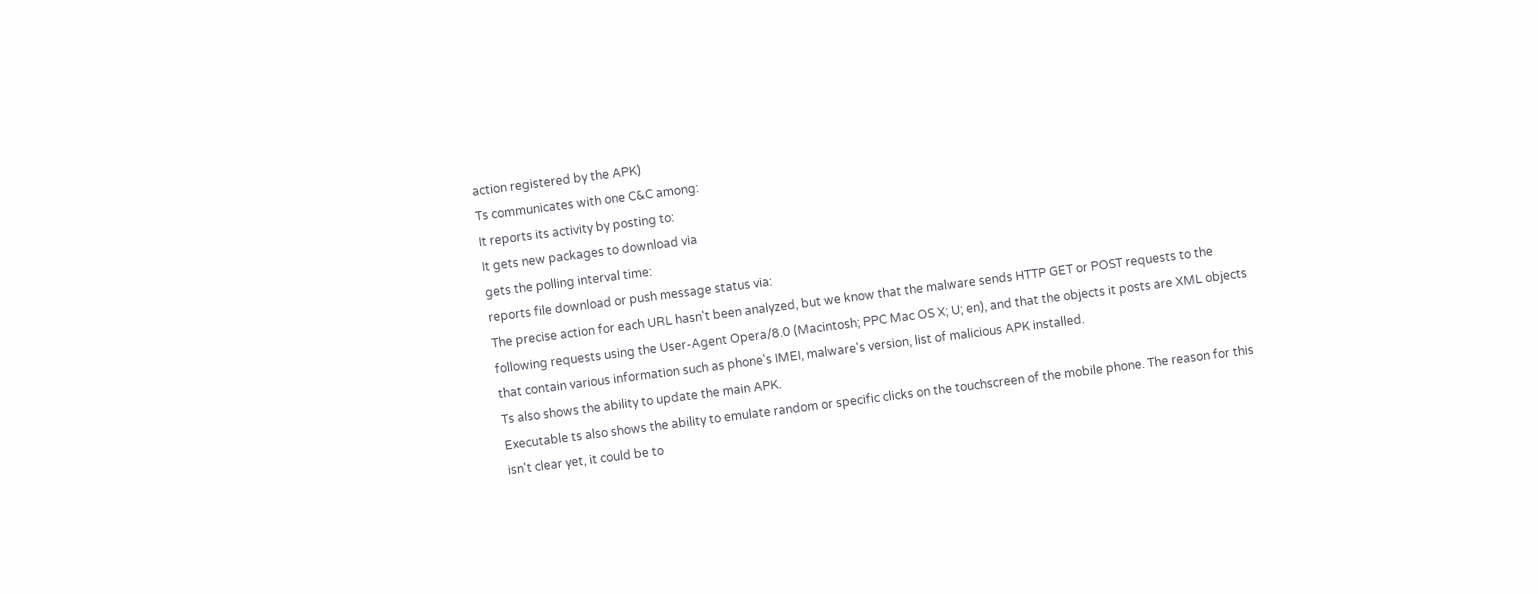action registered by the APK)
Ts communicates with one C&C among:
It reports its activity by posting to:
It gets new packages to download via
gets the polling interval time:
reports file download or push message status via:
The precise action for each URL hasn't been analyzed, but we know that the malware sends HTTP GET or POST requests to the following requests using the User-Agent Opera/8.0 (Macintosh; PPC Mac OS X; U; en), and that the objects it posts are XML objects that contain various information such as phone's IMEI, malware's version, list of malicious APK installed.
Ts also shows the ability to update the main APK.
Executable ts also shows the ability to emulate random or specific clicks on the touchscreen of the mobile phone. The reason for this isn't clear yet, it could be to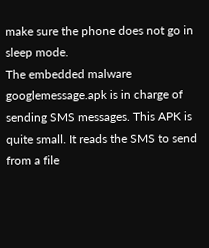make sure the phone does not go in sleep mode.
The embedded malware googlemessage.apk is in charge of sending SMS messages. This APK is quite small. It reads the SMS to send from a file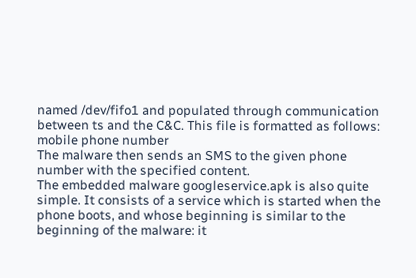named /dev/fifo1 and populated through communication between ts and the C&C. This file is formatted as follows:
mobile phone number
The malware then sends an SMS to the given phone number with the specified content.
The embedded malware googleservice.apk is also quite simple. It consists of a service which is started when the phone boots, and whose beginning is similar to the beginning of the malware: it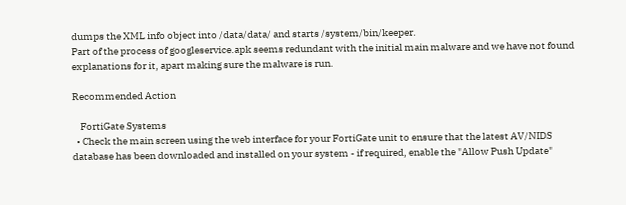dumps the XML info object into /data/data/ and starts /system/bin/keeper.
Part of the process of googleservice.apk seems redundant with the initial main malware and we have not found explanations for it, apart making sure the malware is run.

Recommended Action

    FortiGate Systems
  • Check the main screen using the web interface for your FortiGate unit to ensure that the latest AV/NIDS database has been downloaded and installed on your system - if required, enable the "Allow Push Update"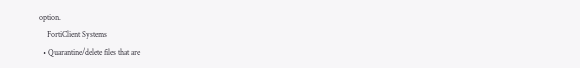option.
    FortiClient Systems
  • Quarantine/delete files that are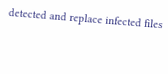detected and replace infected files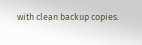with clean backup copies.